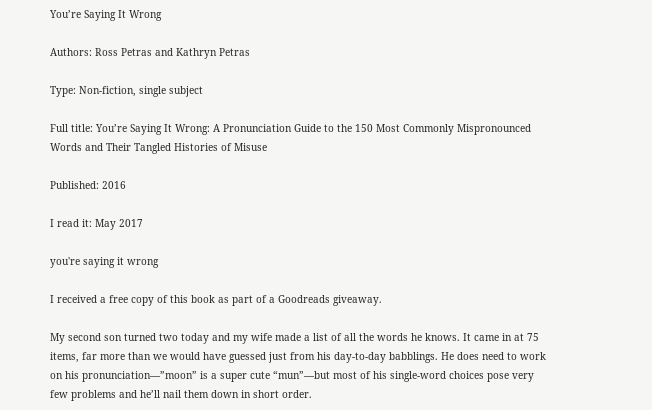You’re Saying It Wrong

Authors: Ross Petras and Kathryn Petras

Type: Non-fiction, single subject

Full title: You’re Saying It Wrong: A Pronunciation Guide to the 150 Most Commonly Mispronounced Words and Their Tangled Histories of Misuse

Published: 2016

I read it: May 2017

you're saying it wrong

I received a free copy of this book as part of a Goodreads giveaway.

My second son turned two today and my wife made a list of all the words he knows. It came in at 75 items, far more than we would have guessed just from his day-to-day babblings. He does need to work on his pronunciation—”moon” is a super cute “mun”—but most of his single-word choices pose very few problems and he’ll nail them down in short order.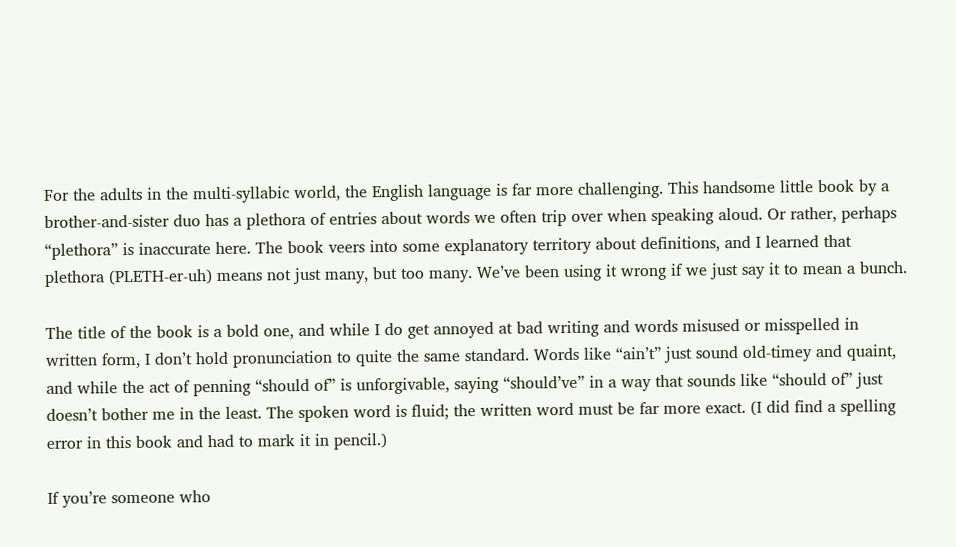For the adults in the multi-syllabic world, the English language is far more challenging. This handsome little book by a brother-and-sister duo has a plethora of entries about words we often trip over when speaking aloud. Or rather, perhaps “plethora” is inaccurate here. The book veers into some explanatory territory about definitions, and I learned that plethora (PLETH-er-uh) means not just many, but too many. We’ve been using it wrong if we just say it to mean a bunch.

The title of the book is a bold one, and while I do get annoyed at bad writing and words misused or misspelled in written form, I don’t hold pronunciation to quite the same standard. Words like “ain’t” just sound old-timey and quaint, and while the act of penning “should of” is unforgivable, saying “should’ve” in a way that sounds like “should of” just doesn’t bother me in the least. The spoken word is fluid; the written word must be far more exact. (I did find a spelling error in this book and had to mark it in pencil.)

If you’re someone who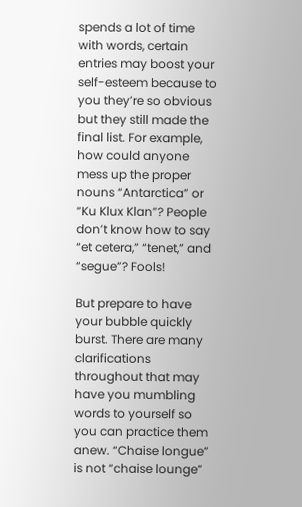spends a lot of time with words, certain entries may boost your self-esteem because to you they’re so obvious but they still made the final list. For example, how could anyone mess up the proper nouns “Antarctica” or “Ku Klux Klan”? People don’t know how to say “et cetera,” “tenet,” and “segue”? Fools!

But prepare to have your bubble quickly burst. There are many clarifications throughout that may have you mumbling words to yourself so you can practice them anew. “Chaise longue” is not “chaise lounge”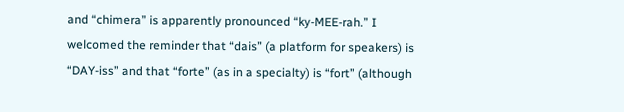and “chimera” is apparently pronounced “ky-MEE-rah.” I welcomed the reminder that “dais” (a platform for speakers) is “DAY-iss” and that “forte” (as in a specialty) is “fort” (although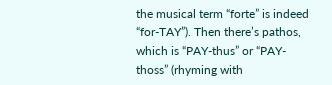the musical term “forte” is indeed “for-TAY”). Then there’s pathos, which is “PAY-thus” or “PAY-thoss” (rhyming with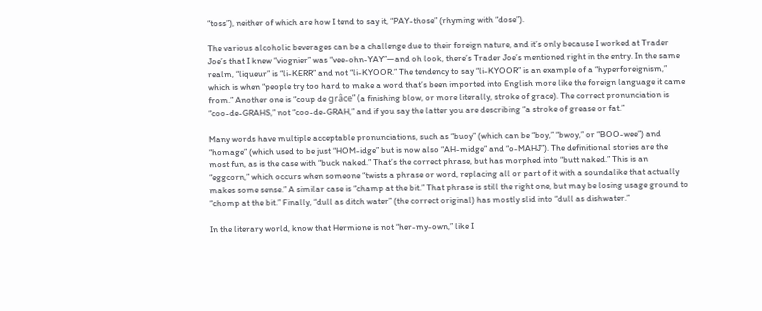“toss”), neither of which are how I tend to say it, “PAY-those” (rhyming with “dose”).

The various alcoholic beverages can be a challenge due to their foreign nature, and it’s only because I worked at Trader Joe’s that I knew “viognier” was “vee-ohn-YAY”—and oh look, there’s Trader Joe’s mentioned right in the entry. In the same realm, “liqueur” is “li-KERR” and not “li-KYOOR.” The tendency to say “li-KYOOR” is an example of a “hyperforeignism,” which is when “people try too hard to make a word that’s been imported into English more like the foreign language it came from.” Another one is “coup de grâce” (a finishing blow, or more literally, stroke of grace). The correct pronunciation is “coo-de-GRAHS,” not “coo-de-GRAH,” and if you say the latter you are describing “a stroke of grease or fat.”

Many words have multiple acceptable pronunciations, such as “buoy” (which can be “boy,” “bwoy,” or “BOO-wee”) and “homage” (which used to be just “HOM-idge” but is now also “AH-midge” and “o-MAHJ”). The definitional stories are the most fun, as is the case with “buck naked.” That’s the correct phrase, but has morphed into “butt naked.” This is an “eggcorn,” which occurs when someone “twists a phrase or word, replacing all or part of it with a soundalike that actually makes some sense.” A similar case is “champ at the bit.” That phrase is still the right one, but may be losing usage ground to “chomp at the bit.” Finally, “dull as ditch water” (the correct original) has mostly slid into “dull as dishwater.”

In the literary world, know that Hermione is not “her-my-own,” like I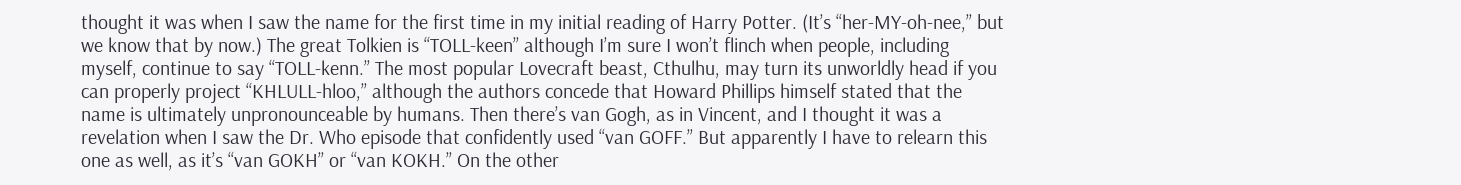thought it was when I saw the name for the first time in my initial reading of Harry Potter. (It’s “her-MY-oh-nee,” but we know that by now.) The great Tolkien is “TOLL-keen” although I’m sure I won’t flinch when people, including myself, continue to say “TOLL-kenn.” The most popular Lovecraft beast, Cthulhu, may turn its unworldly head if you can properly project “KHLULL-hloo,” although the authors concede that Howard Phillips himself stated that the name is ultimately unpronounceable by humans. Then there’s van Gogh, as in Vincent, and I thought it was a revelation when I saw the Dr. Who episode that confidently used “van GOFF.” But apparently I have to relearn this one as well, as it’s “van GOKH” or “van KOKH.” On the other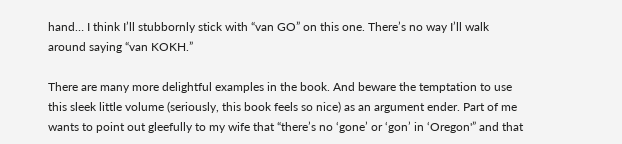hand… I think I’ll stubbornly stick with “van GO” on this one. There’s no way I’ll walk around saying “van KOKH.”

There are many more delightful examples in the book. And beware the temptation to use this sleek little volume (seriously, this book feels so nice) as an argument ender. Part of me wants to point out gleefully to my wife that “there’s no ‘gone’ or ‘gon’ in ‘Oregon'” and that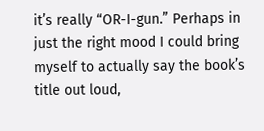it’s really “OR-I-gun.” Perhaps in just the right mood I could bring myself to actually say the book’s title out loud,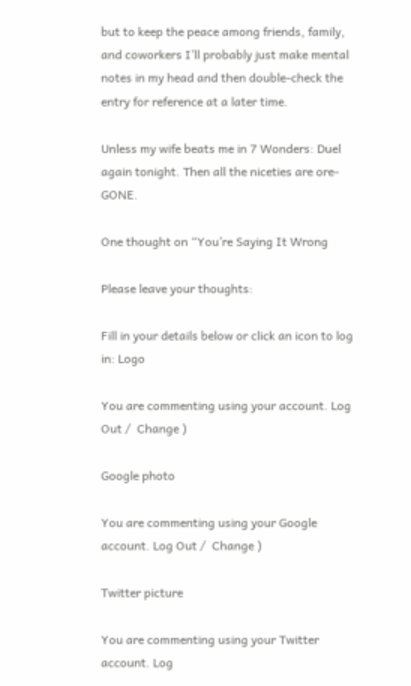but to keep the peace among friends, family, and coworkers I’ll probably just make mental notes in my head and then double-check the entry for reference at a later time.

Unless my wife beats me in 7 Wonders: Duel again tonight. Then all the niceties are ore-GONE.

One thought on “You’re Saying It Wrong

Please leave your thoughts:

Fill in your details below or click an icon to log in: Logo

You are commenting using your account. Log Out /  Change )

Google photo

You are commenting using your Google account. Log Out /  Change )

Twitter picture

You are commenting using your Twitter account. Log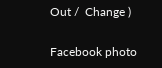Out /  Change )

Facebook photo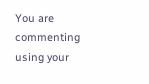You are commenting using your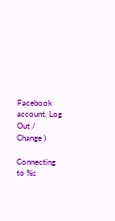Facebook account. Log Out /  Change )

Connecting to %s